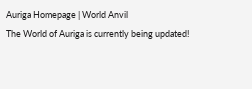Auriga Homepage | World Anvil
The World of Auriga is currently being updated!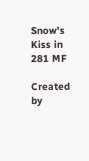Snow's Kiss in 281 MF

Created by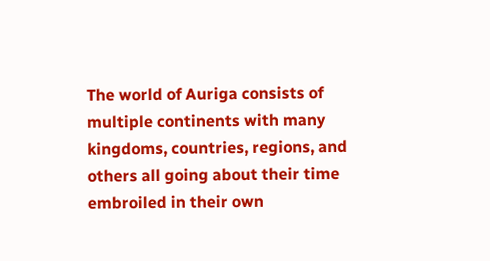The world of Auriga consists of multiple continents with many kingdoms, countries, regions, and others all going about their time embroiled in their own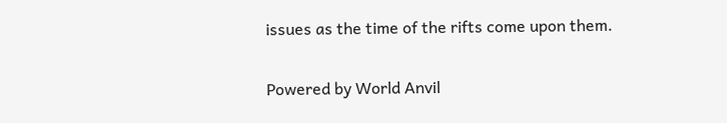issues as the time of the rifts come upon them.

Powered by World Anvil